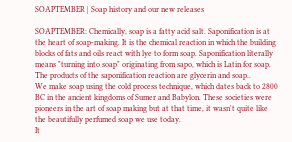SOAPTEMBER | Soap history and our new releases

SOAPTEMBER: Chemically, soap is a fatty acid salt. Saponification is at the heart of soap-making. It is the chemical reaction in which the building blocks of fats and oils react with lye to form soap. Saponification literally means "turning into soap" originating from sapo, which is Latin for soap. The products of the saponification reaction are glycerin and soap..
We make soap using the cold process technique, which dates back to 2800 BC in the ancient kingdoms of Sumer and Babylon. These societies were pioneers in the art of soap making but at that time, it wasn't quite like the beautifully perfumed soap we use today.
It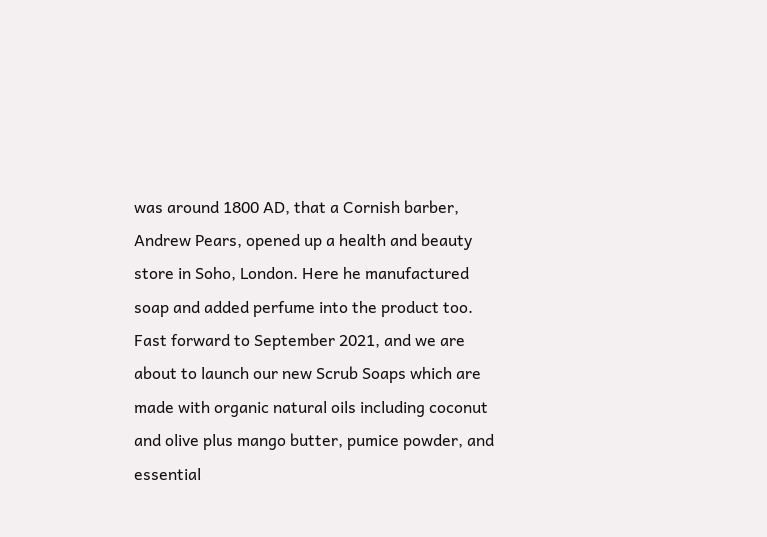was around 1800 AD, that a Cornish barber, Andrew Pears, opened up a health and beauty store in Soho, London. Here he manufactured soap and added perfume into the product too.
Fast forward to September 2021, and we are about to launch our new Scrub Soaps which are made with organic natural oils including coconut and olive plus mango butter, pumice powder, and essential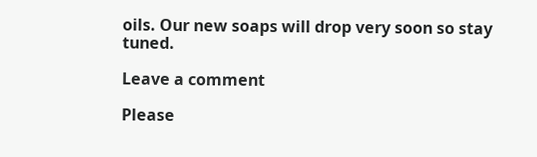oils. Our new soaps will drop very soon so stay tuned.

Leave a comment

Please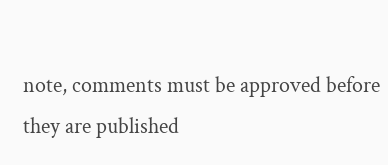note, comments must be approved before they are published